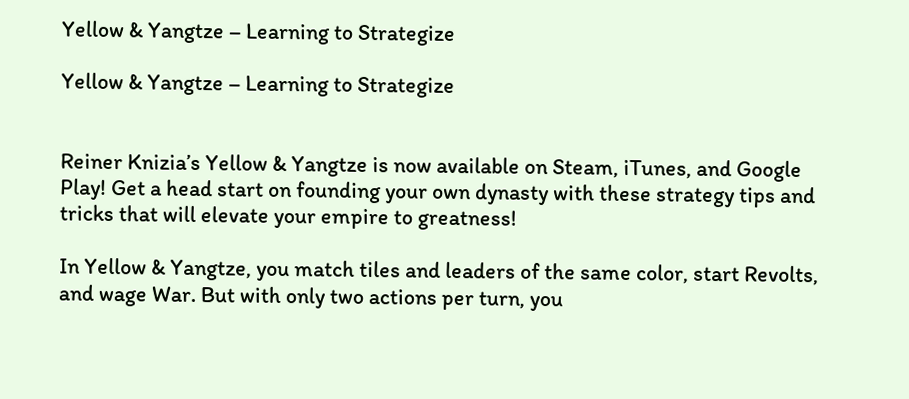Yellow & Yangtze – Learning to Strategize

Yellow & Yangtze – Learning to Strategize


Reiner Knizia’s Yellow & Yangtze is now available on Steam, iTunes, and Google Play! Get a head start on founding your own dynasty with these strategy tips and tricks that will elevate your empire to greatness!

In Yellow & Yangtze, you match tiles and leaders of the same color, start Revolts, and wage War. But with only two actions per turn, you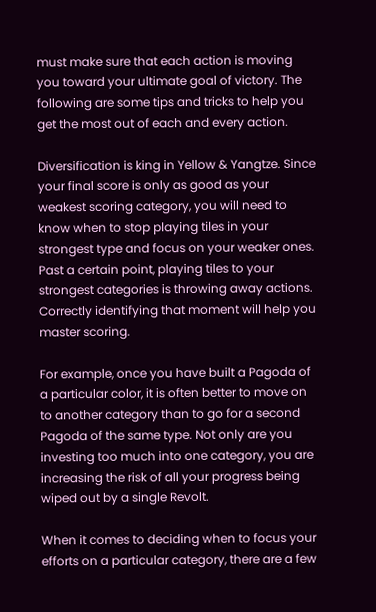must make sure that each action is moving you toward your ultimate goal of victory. The following are some tips and tricks to help you get the most out of each and every action.

Diversification is king in Yellow & Yangtze. Since your final score is only as good as your weakest scoring category, you will need to know when to stop playing tiles in your strongest type and focus on your weaker ones. Past a certain point, playing tiles to your strongest categories is throwing away actions. Correctly identifying that moment will help you master scoring.

For example, once you have built a Pagoda of a particular color, it is often better to move on to another category than to go for a second Pagoda of the same type. Not only are you investing too much into one category, you are increasing the risk of all your progress being wiped out by a single Revolt.

When it comes to deciding when to focus your efforts on a particular category, there are a few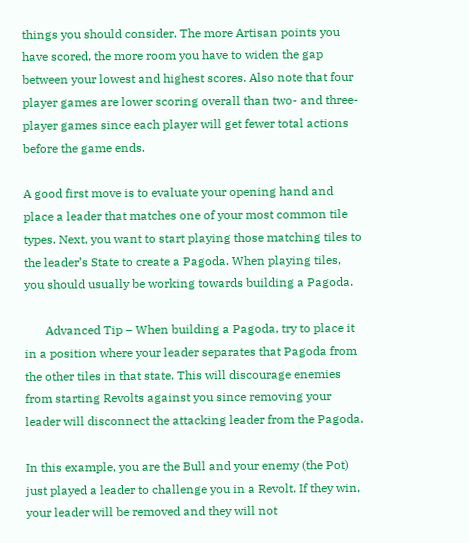things you should consider. The more Artisan points you have scored, the more room you have to widen the gap between your lowest and highest scores. Also note that four player games are lower scoring overall than two- and three-player games since each player will get fewer total actions before the game ends.

A good first move is to evaluate your opening hand and place a leader that matches one of your most common tile types. Next, you want to start playing those matching tiles to the leader’s State to create a Pagoda. When playing tiles, you should usually be working towards building a Pagoda.

       Advanced Tip – When building a Pagoda, try to place it in a position where your leader separates that Pagoda from the other tiles in that state. This will discourage enemies from starting Revolts against you since removing your leader will disconnect the attacking leader from the Pagoda.

In this example, you are the Bull and your enemy (the Pot) just played a leader to challenge you in a Revolt. If they win, your leader will be removed and they will not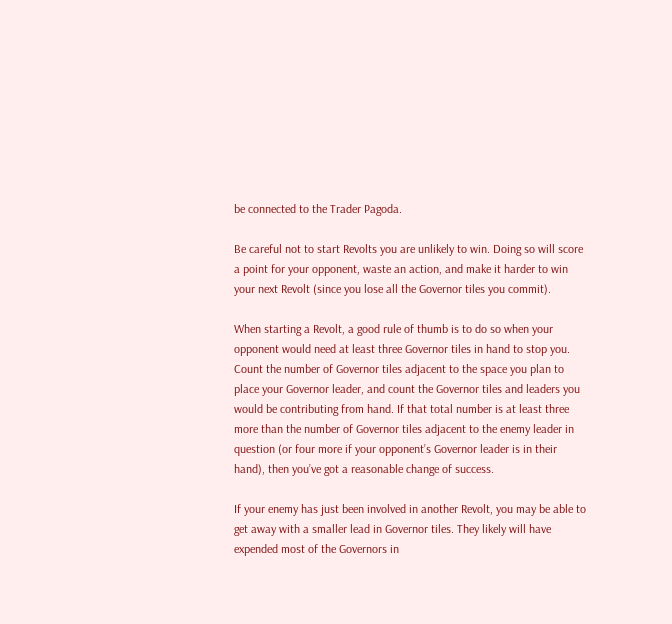be connected to the Trader Pagoda.

Be careful not to start Revolts you are unlikely to win. Doing so will score a point for your opponent, waste an action, and make it harder to win your next Revolt (since you lose all the Governor tiles you commit).

When starting a Revolt, a good rule of thumb is to do so when your opponent would need at least three Governor tiles in hand to stop you. Count the number of Governor tiles adjacent to the space you plan to place your Governor leader, and count the Governor tiles and leaders you would be contributing from hand. If that total number is at least three more than the number of Governor tiles adjacent to the enemy leader in question (or four more if your opponent’s Governor leader is in their hand), then you’ve got a reasonable change of success.

If your enemy has just been involved in another Revolt, you may be able to get away with a smaller lead in Governor tiles. They likely will have expended most of the Governors in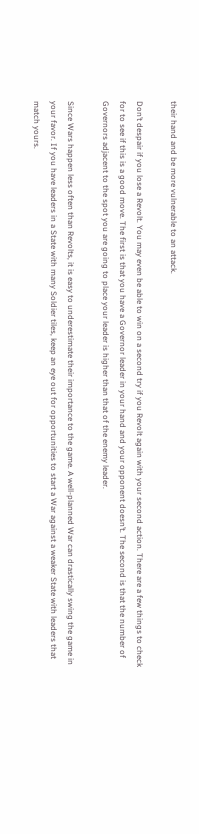their hand and be more vulnerable to an attack.

Don’t despair if you lose a Revolt. You may even be able to win on a second try if you Revolt again with your second action. There are a few things to check for to see if this is a good move. The first is that you have a Governor leader in your hand and your opponent doesn’t. The second is that the number of Governors adjacent to the spot you are going to place your leader is higher than that of the enemy leader.

Since Wars happen less often than Revolts, it is easy to underestimate their importance to the game. A well-planned War can drastically swing the game in your favor. If you have leaders in a State with many Soldier tiles, keep an eye out for opportunities to start a War against a weaker State with leaders that match yours.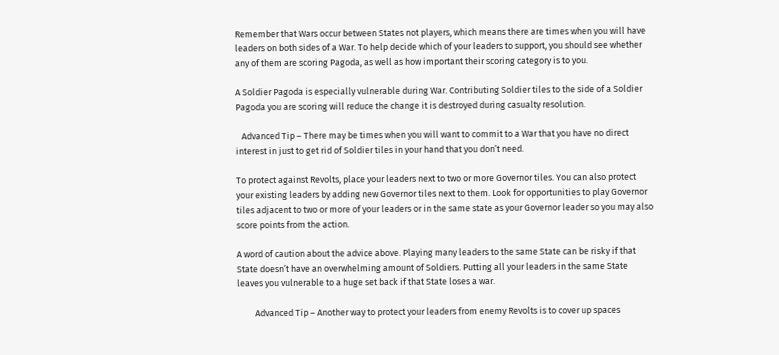Remember that Wars occur between States not players, which means there are times when you will have leaders on both sides of a War. To help decide which of your leaders to support, you should see whether any of them are scoring Pagoda, as well as how important their scoring category is to you.

A Soldier Pagoda is especially vulnerable during War. Contributing Soldier tiles to the side of a Soldier Pagoda you are scoring will reduce the change it is destroyed during casualty resolution.

   Advanced Tip – There may be times when you will want to commit to a War that you have no direct interest in just to get rid of Soldier tiles in your hand that you don’t need.

To protect against Revolts, place your leaders next to two or more Governor tiles. You can also protect your existing leaders by adding new Governor tiles next to them. Look for opportunities to play Governor tiles adjacent to two or more of your leaders or in the same state as your Governor leader so you may also score points from the action.

A word of caution about the advice above. Playing many leaders to the same State can be risky if that State doesn’t have an overwhelming amount of Soldiers. Putting all your leaders in the same State leaves you vulnerable to a huge set back if that State loses a war.

         Advanced Tip – Another way to protect your leaders from enemy Revolts is to cover up spaces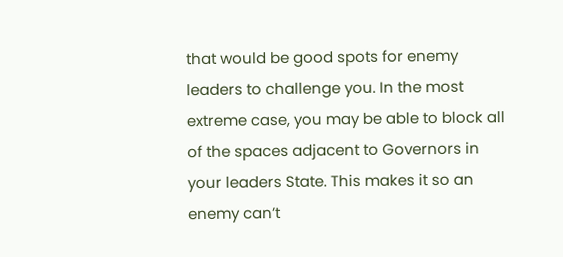that would be good spots for enemy leaders to challenge you. In the most extreme case, you may be able to block all of the spaces adjacent to Governors in your leaders State. This makes it so an enemy can’t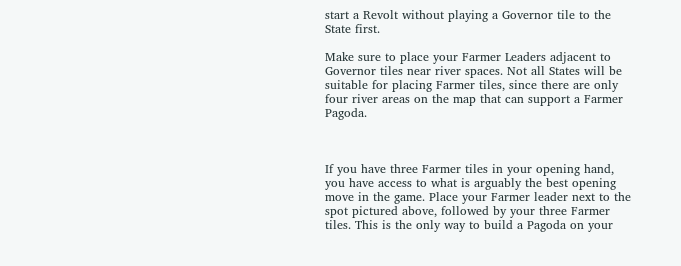start a Revolt without playing a Governor tile to the State first.

Make sure to place your Farmer Leaders adjacent to Governor tiles near river spaces. Not all States will be suitable for placing Farmer tiles, since there are only four river areas on the map that can support a Farmer Pagoda.



If you have three Farmer tiles in your opening hand, you have access to what is arguably the best opening move in the game. Place your Farmer leader next to the spot pictured above, followed by your three Farmer tiles. This is the only way to build a Pagoda on your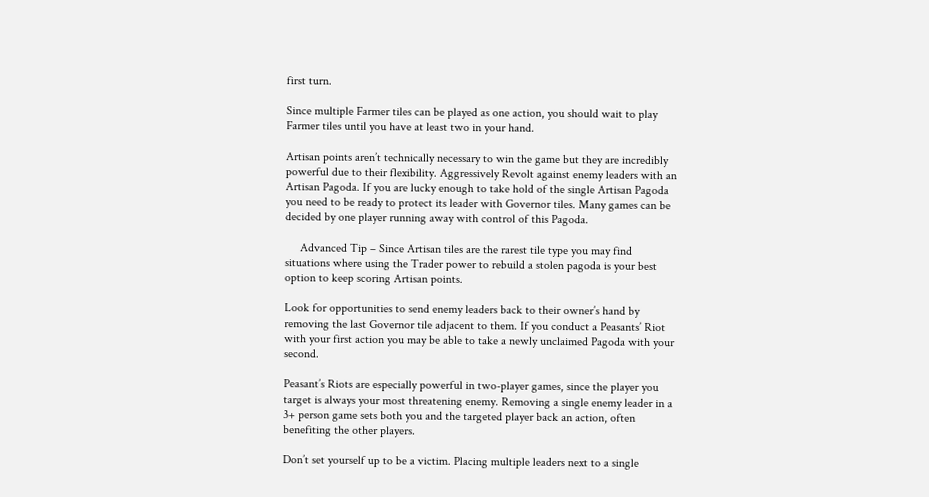first turn.

Since multiple Farmer tiles can be played as one action, you should wait to play Farmer tiles until you have at least two in your hand.

Artisan points aren’t technically necessary to win the game but they are incredibly powerful due to their flexibility. Aggressively Revolt against enemy leaders with an Artisan Pagoda. If you are lucky enough to take hold of the single Artisan Pagoda you need to be ready to protect its leader with Governor tiles. Many games can be decided by one player running away with control of this Pagoda.

     Advanced Tip – Since Artisan tiles are the rarest tile type you may find situations where using the Trader power to rebuild a stolen pagoda is your best option to keep scoring Artisan points.

Look for opportunities to send enemy leaders back to their owner’s hand by removing the last Governor tile adjacent to them. If you conduct a Peasants’ Riot with your first action you may be able to take a newly unclaimed Pagoda with your second.

Peasant’s Riots are especially powerful in two-player games, since the player you target is always your most threatening enemy. Removing a single enemy leader in a 3+ person game sets both you and the targeted player back an action, often benefiting the other players.

Don’t set yourself up to be a victim. Placing multiple leaders next to a single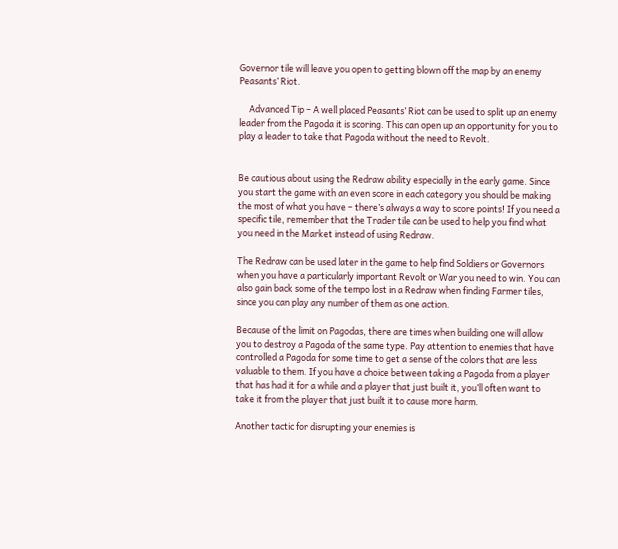Governor tile will leave you open to getting blown off the map by an enemy Peasants’ Riot.

     Advanced Tip – A well placed Peasants’ Riot can be used to split up an enemy leader from the Pagoda it is scoring. This can open up an opportunity for you to play a leader to take that Pagoda without the need to Revolt.


Be cautious about using the Redraw ability especially in the early game. Since you start the game with an even score in each category you should be making the most of what you have – there’s always a way to score points! If you need a specific tile, remember that the Trader tile can be used to help you find what you need in the Market instead of using Redraw.

The Redraw can be used later in the game to help find Soldiers or Governors when you have a particularly important Revolt or War you need to win. You can also gain back some of the tempo lost in a Redraw when finding Farmer tiles, since you can play any number of them as one action.

Because of the limit on Pagodas, there are times when building one will allow you to destroy a Pagoda of the same type. Pay attention to enemies that have controlled a Pagoda for some time to get a sense of the colors that are less valuable to them. If you have a choice between taking a Pagoda from a player that has had it for a while and a player that just built it, you’ll often want to take it from the player that just built it to cause more harm.

Another tactic for disrupting your enemies is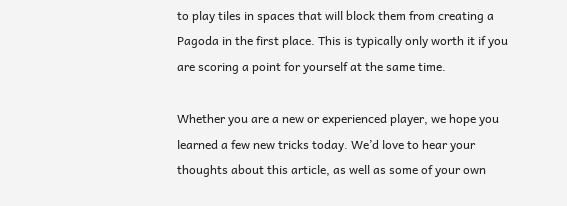to play tiles in spaces that will block them from creating a Pagoda in the first place. This is typically only worth it if you are scoring a point for yourself at the same time.

Whether you are a new or experienced player, we hope you learned a few new tricks today. We’d love to hear your thoughts about this article, as well as some of your own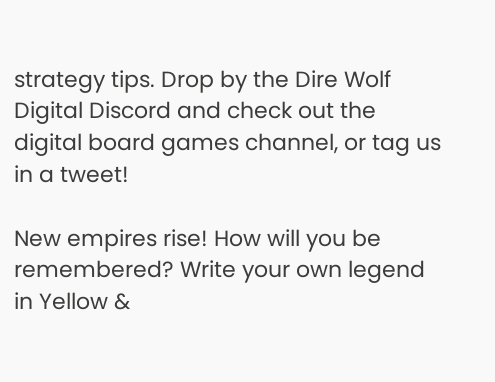strategy tips. Drop by the Dire Wolf Digital Discord and check out the digital board games channel, or tag us in a tweet!

New empires rise! How will you be remembered? Write your own legend in Yellow &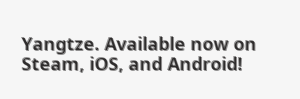Yangtze. Available now on Steam, iOS, and Android!